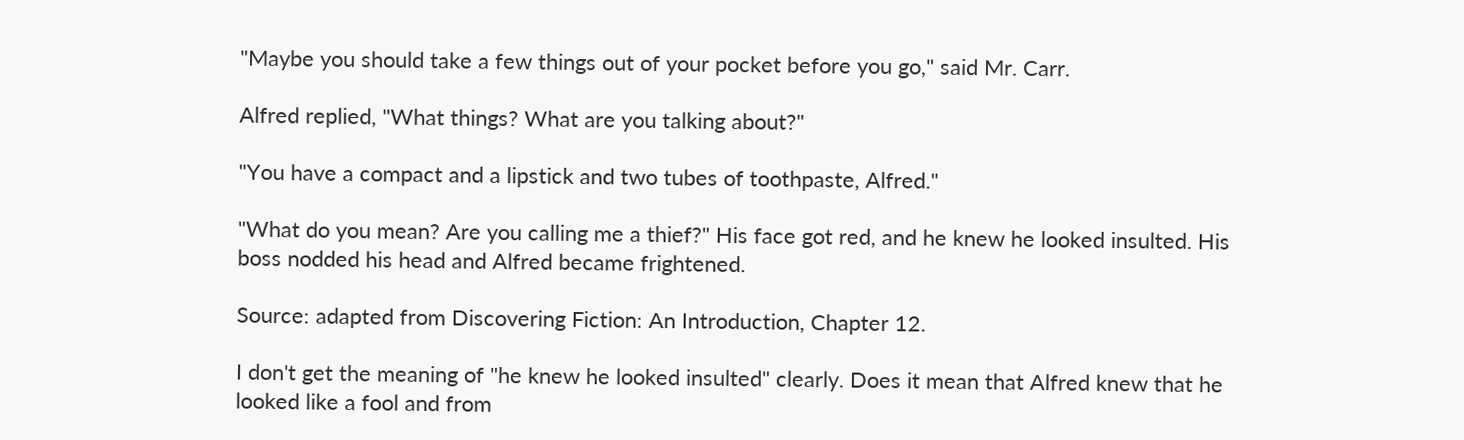"Maybe you should take a few things out of your pocket before you go," said Mr. Carr.

Alfred replied, "What things? What are you talking about?"

"You have a compact and a lipstick and two tubes of toothpaste, Alfred."

"What do you mean? Are you calling me a thief?" His face got red, and he knew he looked insulted. His boss nodded his head and Alfred became frightened.

Source: adapted from Discovering Fiction: An Introduction, Chapter 12.

I don't get the meaning of "he knew he looked insulted" clearly. Does it mean that Alfred knew that he looked like a fool and from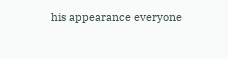his appearance everyone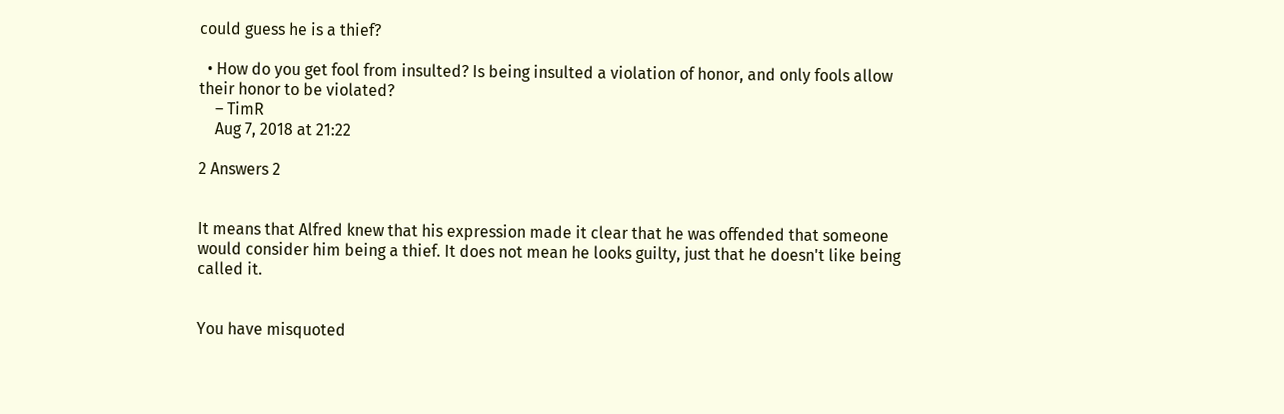could guess he is a thief?

  • How do you get fool from insulted? Is being insulted a violation of honor, and only fools allow their honor to be violated?
    – TimR
    Aug 7, 2018 at 21:22

2 Answers 2


It means that Alfred knew that his expression made it clear that he was offended that someone would consider him being a thief. It does not mean he looks guilty, just that he doesn't like being called it.


You have misquoted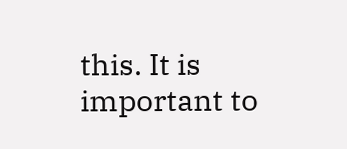this. It is important to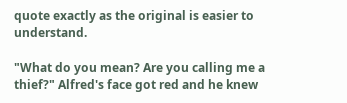quote exactly as the original is easier to understand.

"What do you mean? Are you calling me a thief?" Alfred's face got red and he knew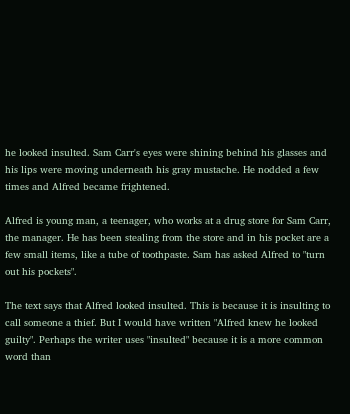he looked insulted. Sam Carr's eyes were shining behind his glasses and his lips were moving underneath his gray mustache. He nodded a few times and Alfred became frightened.

Alfred is young man, a teenager, who works at a drug store for Sam Carr, the manager. He has been stealing from the store and in his pocket are a few small items, like a tube of toothpaste. Sam has asked Alfred to "turn out his pockets".

The text says that Alfred looked insulted. This is because it is insulting to call someone a thief. But I would have written "Alfred knew he looked guilty". Perhaps the writer uses "insulted" because it is a more common word than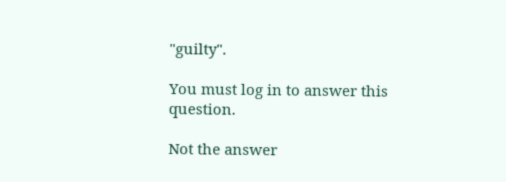"guilty".

You must log in to answer this question.

Not the answer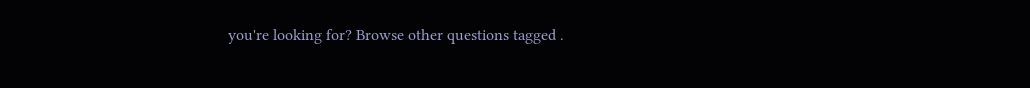you're looking for? Browse other questions tagged .